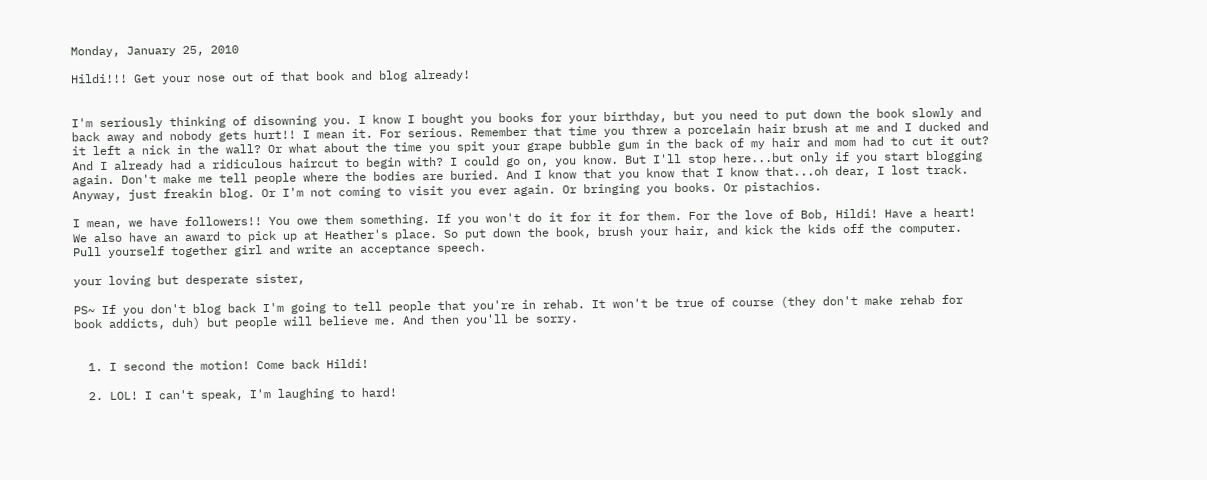Monday, January 25, 2010

Hildi!!! Get your nose out of that book and blog already!


I'm seriously thinking of disowning you. I know I bought you books for your birthday, but you need to put down the book slowly and back away and nobody gets hurt!! I mean it. For serious. Remember that time you threw a porcelain hair brush at me and I ducked and it left a nick in the wall? Or what about the time you spit your grape bubble gum in the back of my hair and mom had to cut it out? And I already had a ridiculous haircut to begin with? I could go on, you know. But I'll stop here...but only if you start blogging again. Don't make me tell people where the bodies are buried. And I know that you know that I know that...oh dear, I lost track. Anyway, just freakin blog. Or I'm not coming to visit you ever again. Or bringing you books. Or pistachios.

I mean, we have followers!! You owe them something. If you won't do it for it for them. For the love of Bob, Hildi! Have a heart! We also have an award to pick up at Heather's place. So put down the book, brush your hair, and kick the kids off the computer. Pull yourself together girl and write an acceptance speech.

your loving but desperate sister,

PS~ If you don't blog back I'm going to tell people that you're in rehab. It won't be true of course (they don't make rehab for book addicts, duh) but people will believe me. And then you'll be sorry.


  1. I second the motion! Come back Hildi!

  2. LOL! I can't speak, I'm laughing to hard!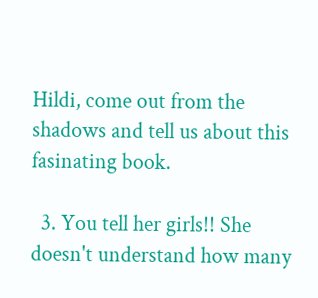Hildi, come out from the shadows and tell us about this fasinating book.

  3. You tell her girls!! She doesn't understand how many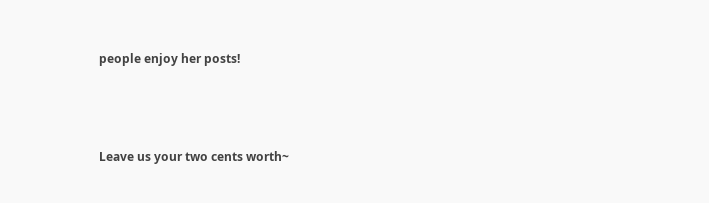people enjoy her posts!



Leave us your two cents worth~